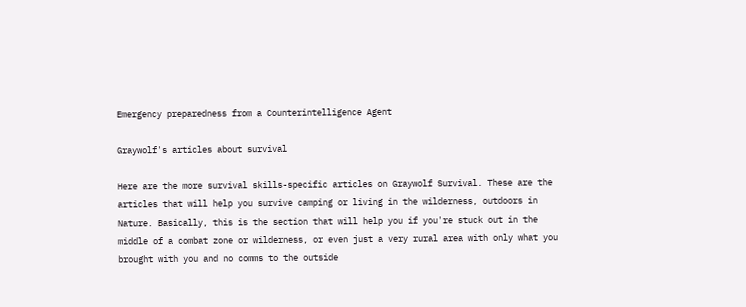Emergency preparedness from a Counterintelligence Agent

Graywolf's articles about survival

Here are the more survival skills-specific articles on Graywolf Survival. These are the articles that will help you survive camping or living in the wilderness, outdoors in Nature. Basically, this is the section that will help you if you're stuck out in the middle of a combat zone or wilderness, or even just a very rural area with only what you brought with you and no comms to the outside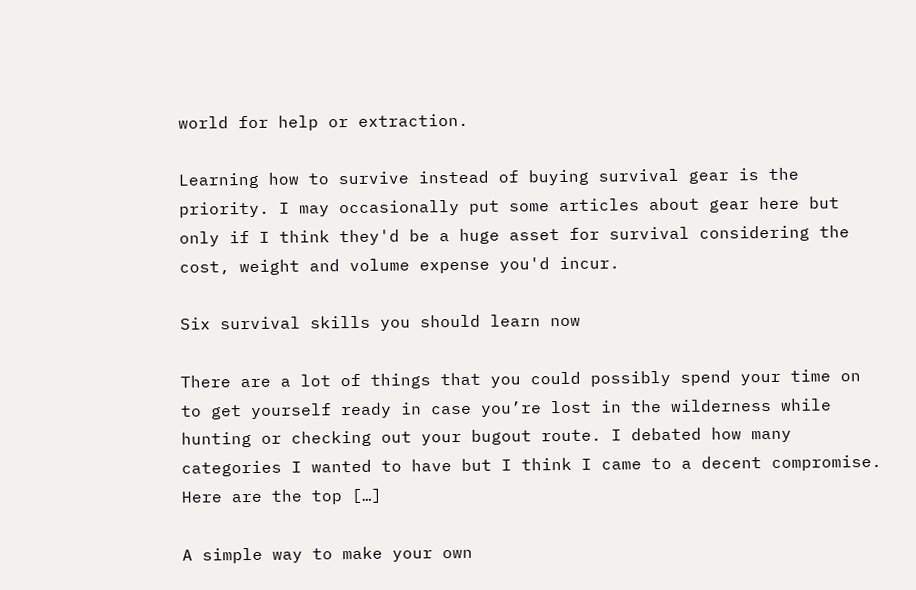world for help or extraction.

Learning how to survive instead of buying survival gear is the priority. I may occasionally put some articles about gear here but only if I think they'd be a huge asset for survival considering the cost, weight and volume expense you'd incur.

Six survival skills you should learn now

There are a lot of things that you could possibly spend your time on to get yourself ready in case you’re lost in the wilderness while hunting or checking out your bugout route. I debated how many categories I wanted to have but I think I came to a decent compromise. Here are the top […]

A simple way to make your own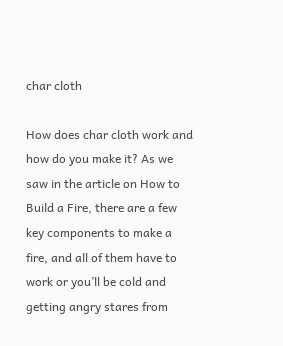char cloth

How does char cloth work and how do you make it? As we saw in the article on How to Build a Fire, there are a few key components to make a fire, and all of them have to work or you’ll be cold and getting angry stares from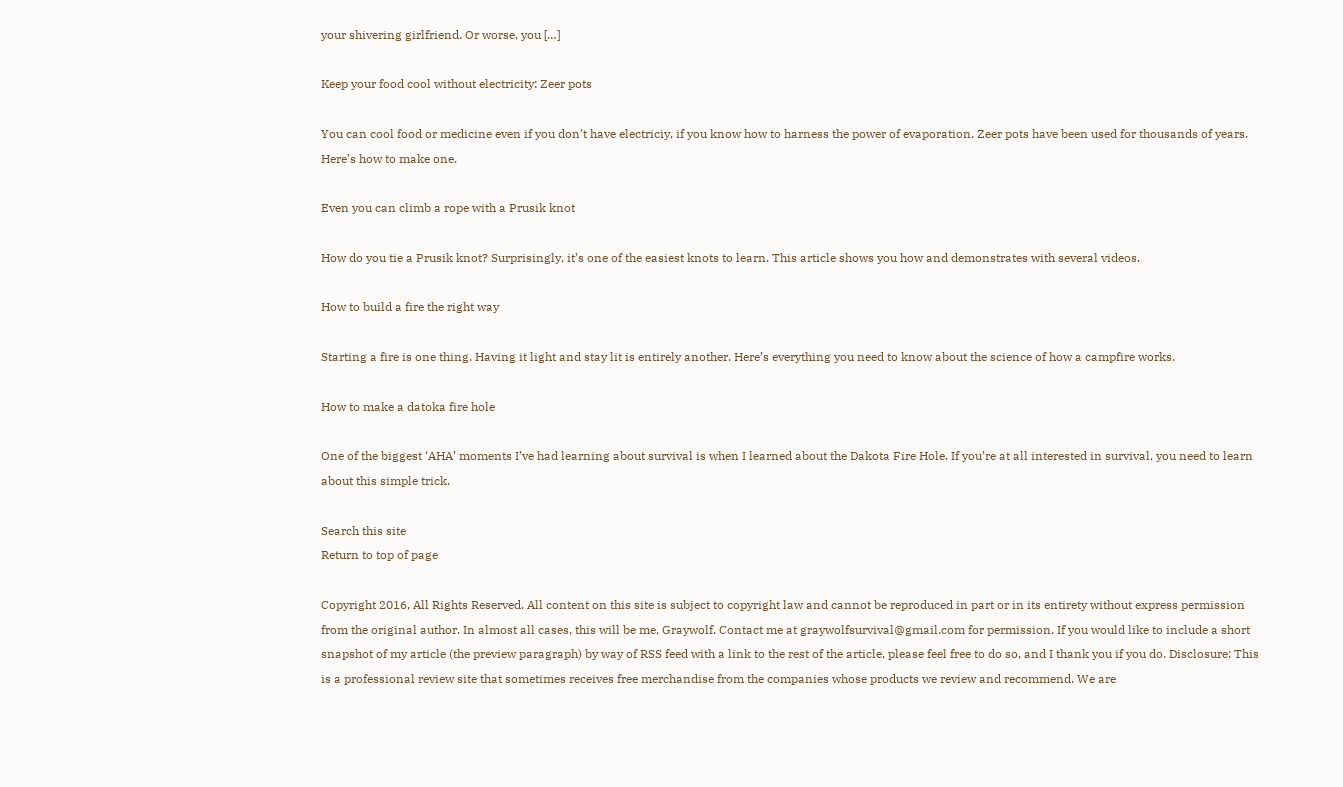your shivering girlfriend. Or worse, you […]

Keep your food cool without electricity: Zeer pots

You can cool food or medicine even if you don’t have electriciy, if you know how to harness the power of evaporation. Zeer pots have been used for thousands of years. Here’s how to make one.

Even you can climb a rope with a Prusik knot

How do you tie a Prusik knot? Surprisingly, it’s one of the easiest knots to learn. This article shows you how and demonstrates with several videos.

How to build a fire the right way

Starting a fire is one thing. Having it light and stay lit is entirely another. Here’s everything you need to know about the science of how a campfire works.

How to make a datoka fire hole

One of the biggest ‘AHA’ moments I’ve had learning about survival is when I learned about the Dakota Fire Hole. If you’re at all interested in survival, you need to learn about this simple trick.

Search this site
Return to top of page

Copyright 2016, All Rights Reserved. All content on this site is subject to copyright law and cannot be reproduced in part or in its entirety without express permission from the original author. In almost all cases, this will be me, Graywolf. Contact me at graywolfsurvival@gmail.com for permission. If you would like to include a short snapshot of my article (the preview paragraph) by way of RSS feed with a link to the rest of the article, please feel free to do so, and I thank you if you do. Disclosure: This is a professional review site that sometimes receives free merchandise from the companies whose products we review and recommend. We are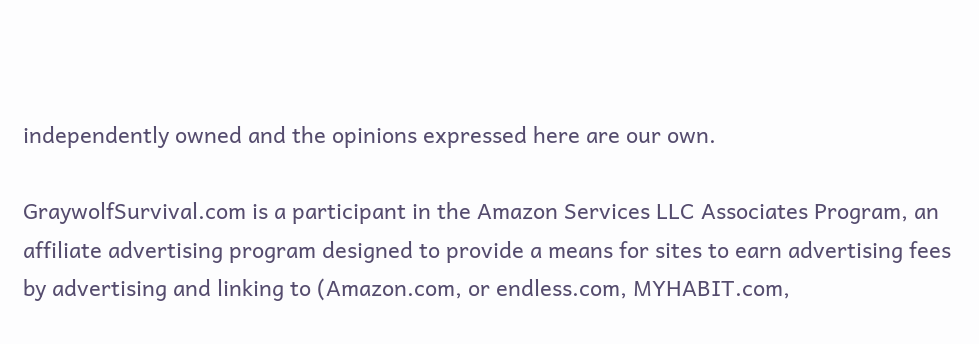independently owned and the opinions expressed here are our own.

GraywolfSurvival.com is a participant in the Amazon Services LLC Associates Program, an affiliate advertising program designed to provide a means for sites to earn advertising fees by advertising and linking to (Amazon.com, or endless.com, MYHABIT.com,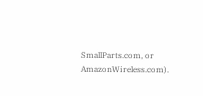SmallParts.com, or AmazonWireless.com).